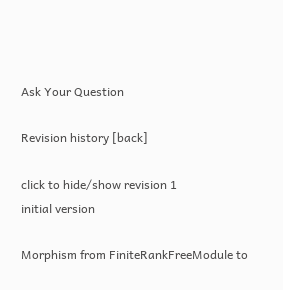Ask Your Question

Revision history [back]

click to hide/show revision 1
initial version

Morphism from FiniteRankFreeModule to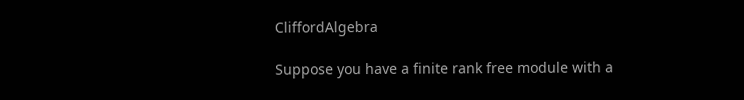CliffordAlgebra

Suppose you have a finite rank free module with a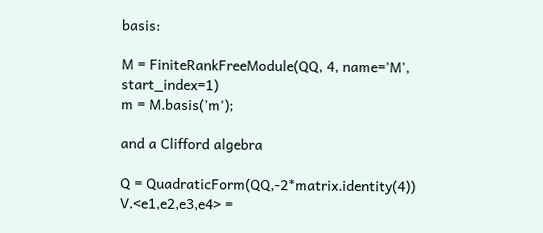basis:

M = FiniteRankFreeModule(QQ, 4, name='M', start_index=1)
m = M.basis('m');

and a Clifford algebra

Q = QuadraticForm(QQ,-2*matrix.identity(4))
V.<e1,e2,e3,e4> =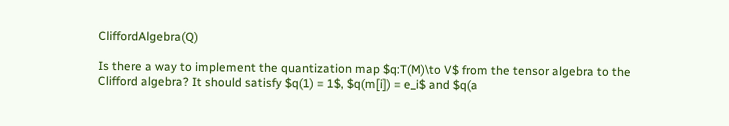CliffordAlgebra(Q)

Is there a way to implement the quantization map $q:T(M)\to V$ from the tensor algebra to the Clifford algebra? It should satisfy $q(1) = 1$, $q(m[i]) = e_i$ and $q(a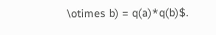\otimes b) = q(a)*q(b)$.